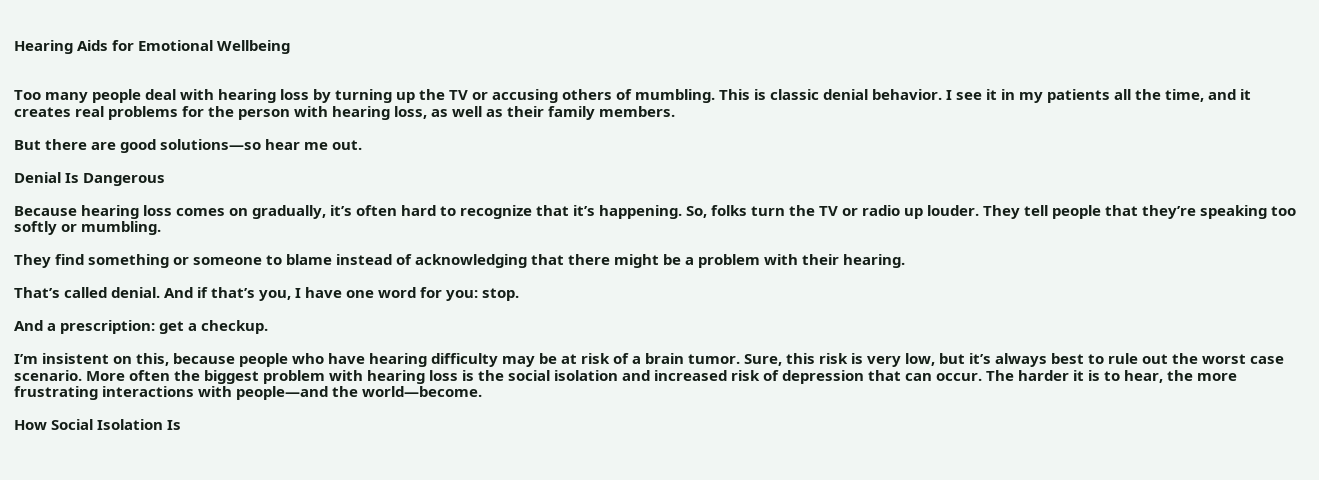Hearing Aids for Emotional Wellbeing


Too many people deal with hearing loss by turning up the TV or accusing others of mumbling. This is classic denial behavior. I see it in my patients all the time, and it creates real problems for the person with hearing loss, as well as their family members.

But there are good solutions—so hear me out.

Denial Is Dangerous

Because hearing loss comes on gradually, it’s often hard to recognize that it’s happening. So, folks turn the TV or radio up louder. They tell people that they’re speaking too softly or mumbling.

They find something or someone to blame instead of acknowledging that there might be a problem with their hearing.

That’s called denial. And if that’s you, I have one word for you: stop.

And a prescription: get a checkup.

I’m insistent on this, because people who have hearing difficulty may be at risk of a brain tumor. Sure, this risk is very low, but it’s always best to rule out the worst case scenario. More often the biggest problem with hearing loss is the social isolation and increased risk of depression that can occur. The harder it is to hear, the more frustrating interactions with people—and the world—become.

How Social Isolation Is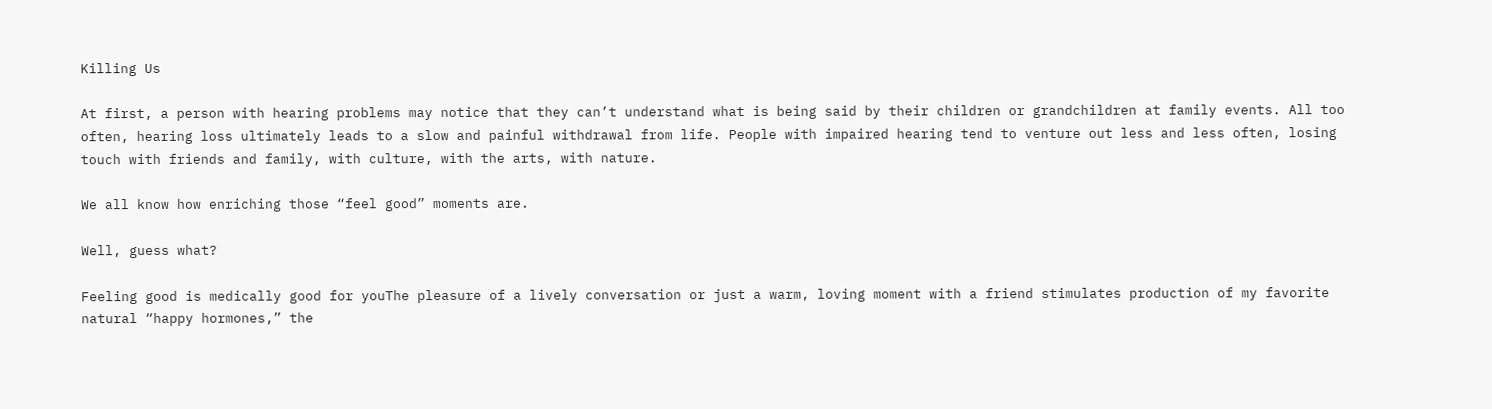Killing Us

At first, a person with hearing problems may notice that they can’t understand what is being said by their children or grandchildren at family events. All too often, hearing loss ultimately leads to a slow and painful withdrawal from life. People with impaired hearing tend to venture out less and less often, losing touch with friends and family, with culture, with the arts, with nature.

We all know how enriching those “feel good” moments are.

Well, guess what?

Feeling good is medically good for youThe pleasure of a lively conversation or just a warm, loving moment with a friend stimulates production of my favorite natural “happy hormones,” the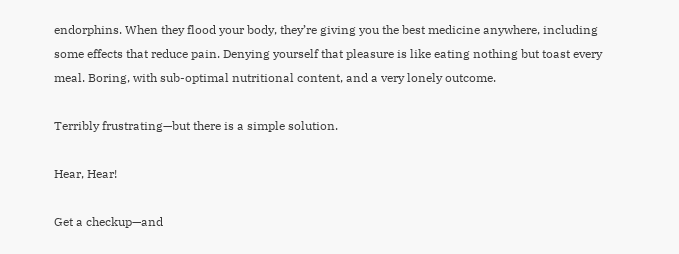endorphins. When they flood your body, they’re giving you the best medicine anywhere, including some effects that reduce pain. Denying yourself that pleasure is like eating nothing but toast every meal. Boring, with sub-optimal nutritional content, and a very lonely outcome.

Terribly frustrating—but there is a simple solution.

Hear, Hear!

Get a checkup—and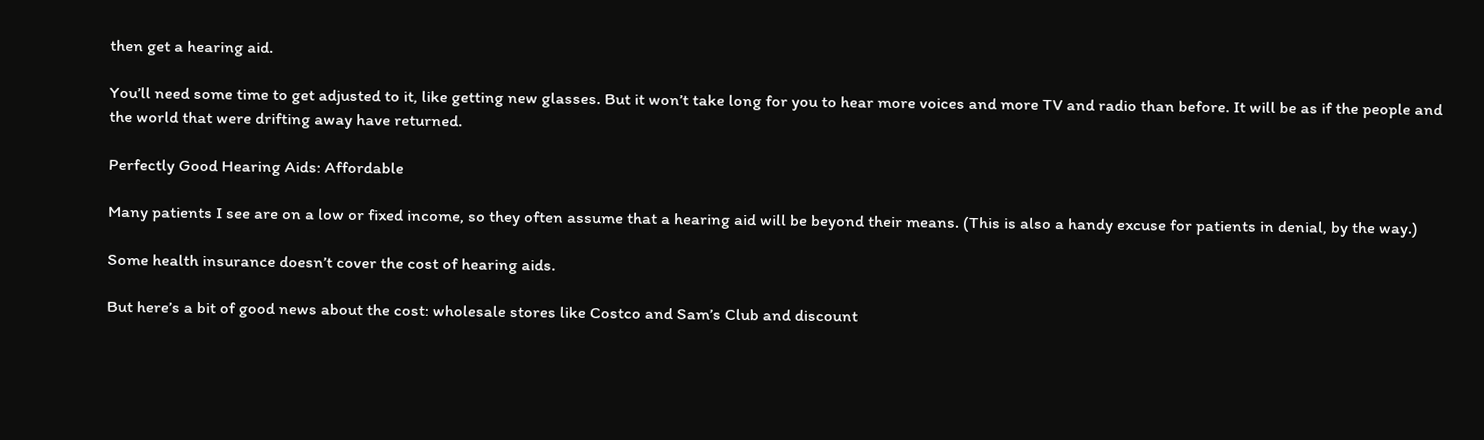then get a hearing aid.

You’ll need some time to get adjusted to it, like getting new glasses. But it won’t take long for you to hear more voices and more TV and radio than before. It will be as if the people and the world that were drifting away have returned.

Perfectly Good Hearing Aids: Affordable

Many patients I see are on a low or fixed income, so they often assume that a hearing aid will be beyond their means. (This is also a handy excuse for patients in denial, by the way.)

Some health insurance doesn’t cover the cost of hearing aids.

But here’s a bit of good news about the cost: wholesale stores like Costco and Sam’s Club and discount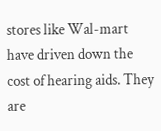stores like Wal-mart have driven down the cost of hearing aids. They are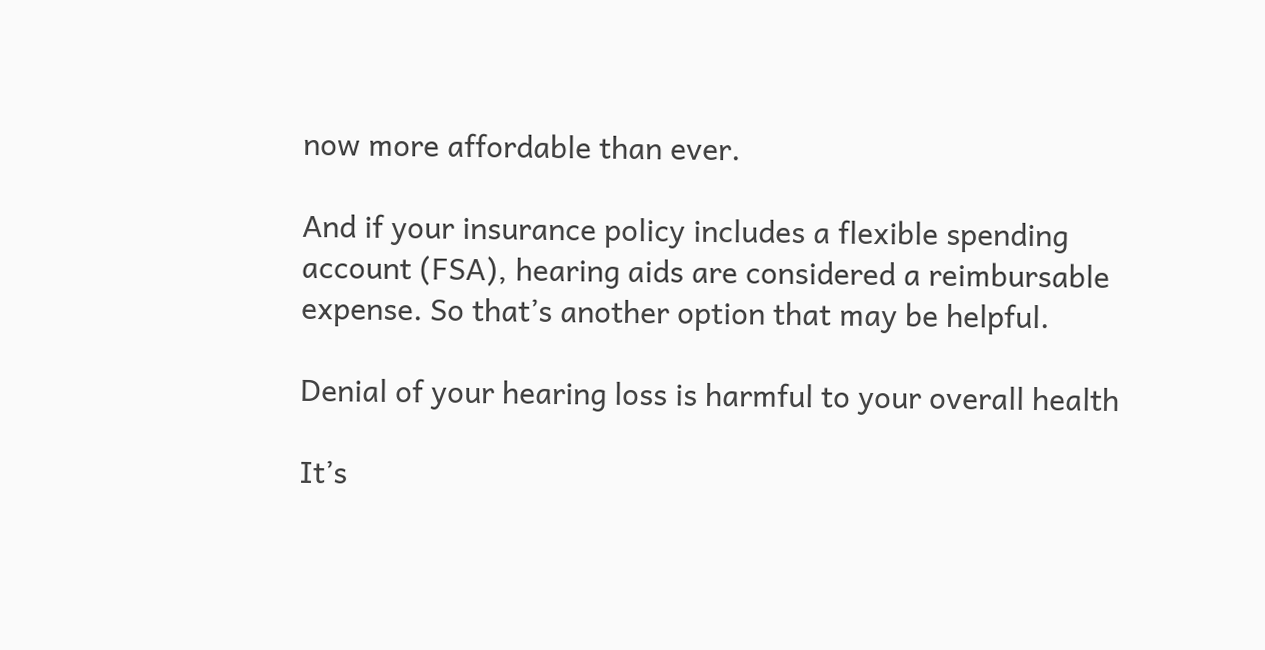now more affordable than ever.

And if your insurance policy includes a flexible spending account (FSA), hearing aids are considered a reimbursable expense. So that’s another option that may be helpful.

Denial of your hearing loss is harmful to your overall health

It’s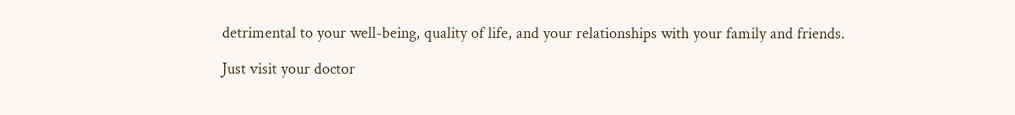detrimental to your well-being, quality of life, and your relationships with your family and friends.

Just visit your doctor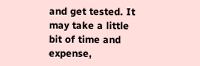and get tested. It may take a little bit of time and expense,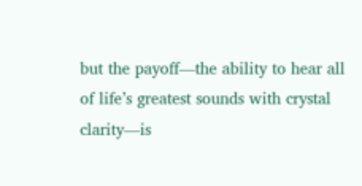but the payoff—the ability to hear all of life’s greatest sounds with crystal clarity—is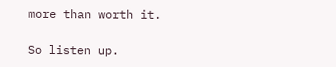more than worth it.

So listen up.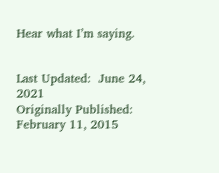Hear what I’m saying.


Last Updated:  June 24, 2021
Originally Published: February 11, 2015